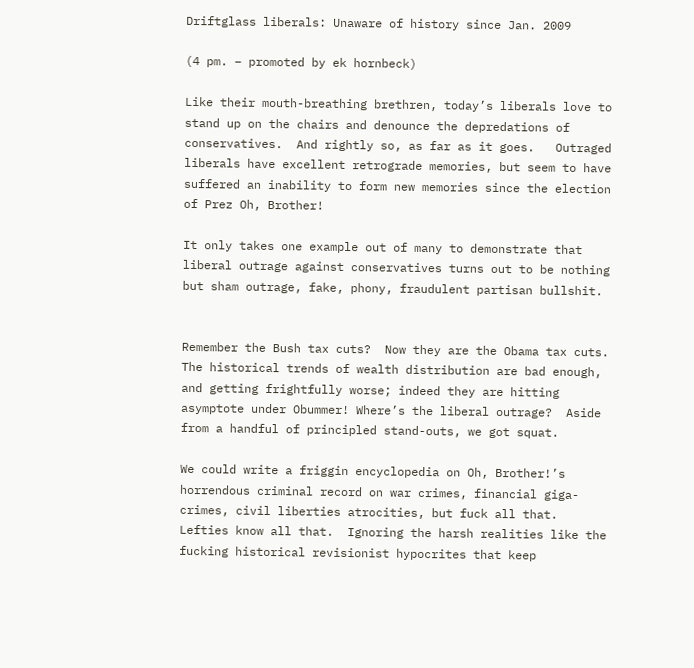Driftglass liberals: Unaware of history since Jan. 2009

(4 pm. – promoted by ek hornbeck)

Like their mouth-breathing brethren, today’s liberals love to stand up on the chairs and denounce the depredations of conservatives.  And rightly so, as far as it goes.   Outraged liberals have excellent retrograde memories, but seem to have suffered an inability to form new memories since the election of Prez Oh, Brother!

It only takes one example out of many to demonstrate that liberal outrage against conservatives turns out to be nothing but sham outrage, fake, phony, fraudulent partisan bullshit.


Remember the Bush tax cuts?  Now they are the Obama tax cuts.  The historical trends of wealth distribution are bad enough, and getting frightfully worse; indeed they are hitting asymptote under Obummer! Where’s the liberal outrage?  Aside from a handful of principled stand-outs, we got squat.

We could write a friggin encyclopedia on Oh, Brother!’s horrendous criminal record on war crimes, financial giga-crimes, civil liberties atrocities, but fuck all that.  Lefties know all that.  Ignoring the harsh realities like the fucking historical revisionist hypocrites that keep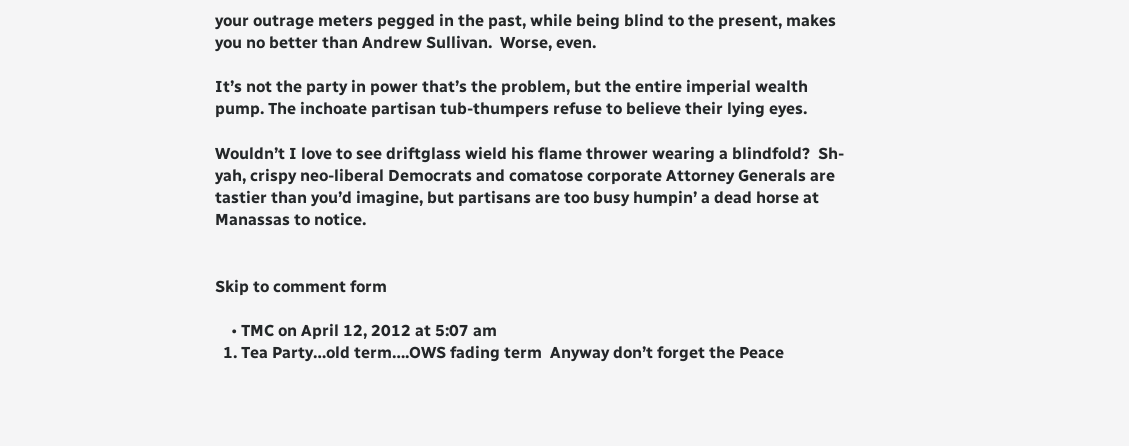your outrage meters pegged in the past, while being blind to the present, makes you no better than Andrew Sullivan.  Worse, even.

It’s not the party in power that’s the problem, but the entire imperial wealth pump. The inchoate partisan tub-thumpers refuse to believe their lying eyes.

Wouldn’t I love to see driftglass wield his flame thrower wearing a blindfold?  Sh-yah, crispy neo-liberal Democrats and comatose corporate Attorney Generals are tastier than you’d imagine, but partisans are too busy humpin’ a dead horse at Manassas to notice.


Skip to comment form

    • TMC on April 12, 2012 at 5:07 am
  1. Tea Party…old term….OWS fading term  Anyway don’t forget the Peace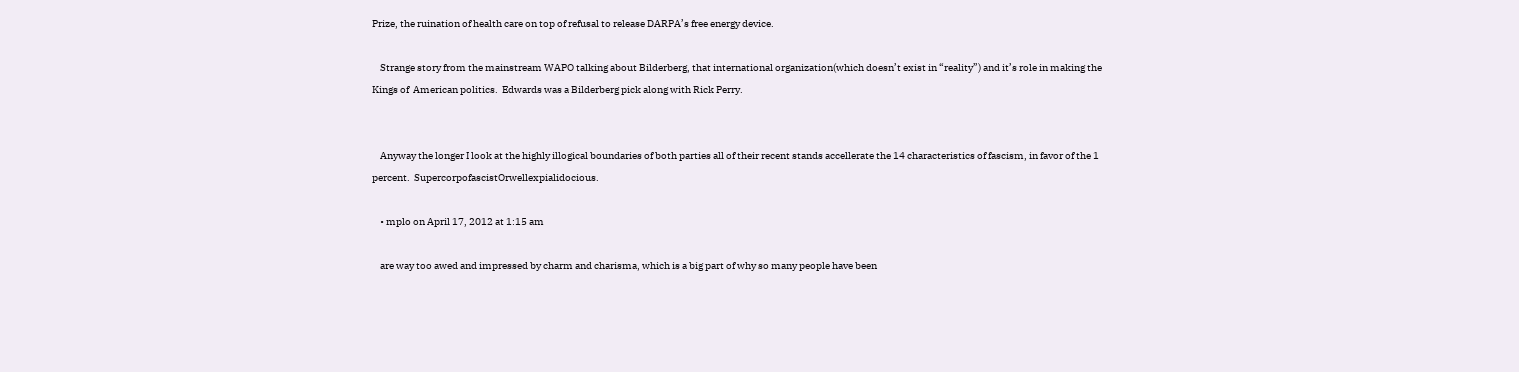Prize, the ruination of health care on top of refusal to release DARPA’s free energy device.

    Strange story from the mainstream WAPO talking about Bilderberg, that international organization(which doesn’t exist in “reality”) and it’s role in making the Kings of  American politics.  Edwards was a Bilderberg pick along with Rick Perry.


    Anyway the longer I look at the highly illogical boundaries of both parties all of their recent stands accellerate the 14 characteristics of fascism, in favor of the 1 percent.  SupercorpofascistOrwellexpialidocious.

    • mplo on April 17, 2012 at 1:15 am

    are way too awed and impressed by charm and charisma, which is a big part of why so many people have been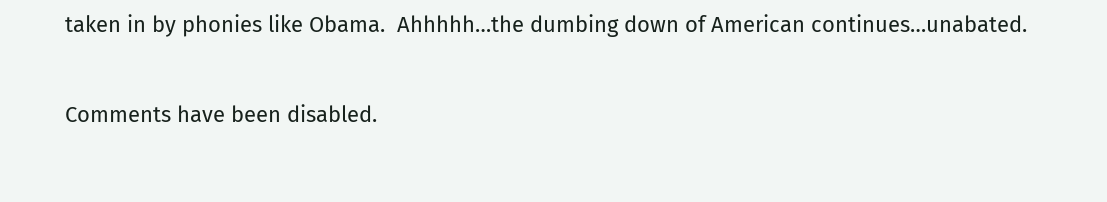taken in by phonies like Obama.  Ahhhhh…the dumbing down of American continues…unabated.

Comments have been disabled.